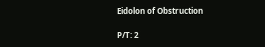Eidolon of Obstruction

P/T: 2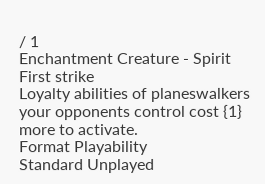/ 1
Enchantment Creature - Spirit
First strike
Loyalty abilities of planeswalkers your opponents control cost {1} more to activate.
Format Playability
Standard Unplayed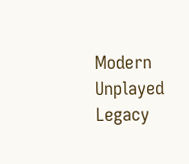Modern Unplayed
Legacy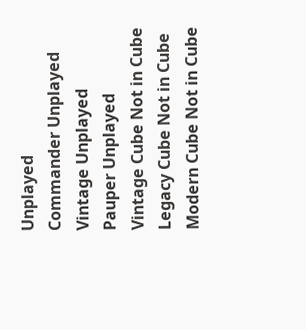Unplayed
Commander Unplayed
Vintage Unplayed
Pauper Unplayed
Vintage Cube Not in Cube
Legacy Cube Not in Cube
Modern Cube Not in Cube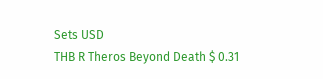Sets USD
THB R Theros Beyond Death $ 0.31